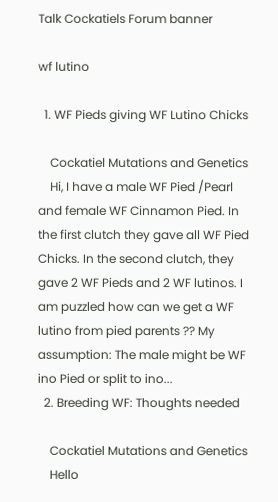Talk Cockatiels Forum banner

wf lutino

  1. WF Pieds giving WF Lutino Chicks

    Cockatiel Mutations and Genetics
    Hi, I have a male WF Pied /Pearl and female WF Cinnamon Pied. In the first clutch they gave all WF Pied Chicks. In the second clutch, they gave 2 WF Pieds and 2 WF lutinos. I am puzzled how can we get a WF lutino from pied parents ?? My assumption: The male might be WF ino Pied or split to ino...
  2. Breeding WF: Thoughts needed

    Cockatiel Mutations and Genetics
    Hello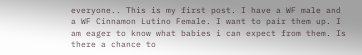everyone.. This is my first post. I have a WF male and a WF Cinnamon Lutino Female. I want to pair them up. I am eager to know what babies i can expect from them. Is there a chance to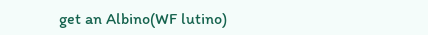get an Albino(WF lutino)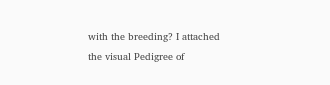with the breeding? I attached the visual Pedigree of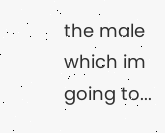the male which im going to...